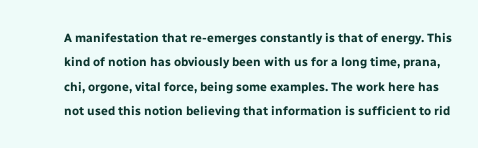A manifestation that re-emerges constantly is that of energy. This kind of notion has obviously been with us for a long time, prana, chi, orgone, vital force, being some examples. The work here has not used this notion believing that information is sufficient to rid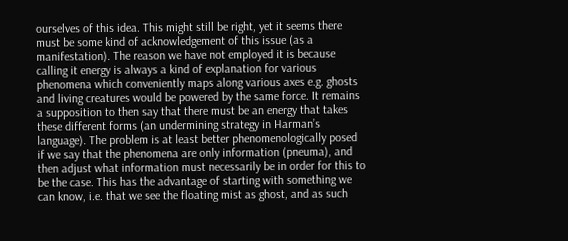ourselves of this idea. This might still be right, yet it seems there must be some kind of acknowledgement of this issue (as a manifestation). The reason we have not employed it is because calling it energy is always a kind of explanation for various phenomena which conveniently maps along various axes e.g. ghosts and living creatures would be powered by the same force. It remains a supposition to then say that there must be an energy that takes these different forms (an undermining strategy in Harman’s language). The problem is at least better phenomenologically posed if we say that the phenomena are only information (pneuma), and then adjust what information must necessarily be in order for this to be the case. This has the advantage of starting with something we can know, i.e. that we see the floating mist as ghost, and as such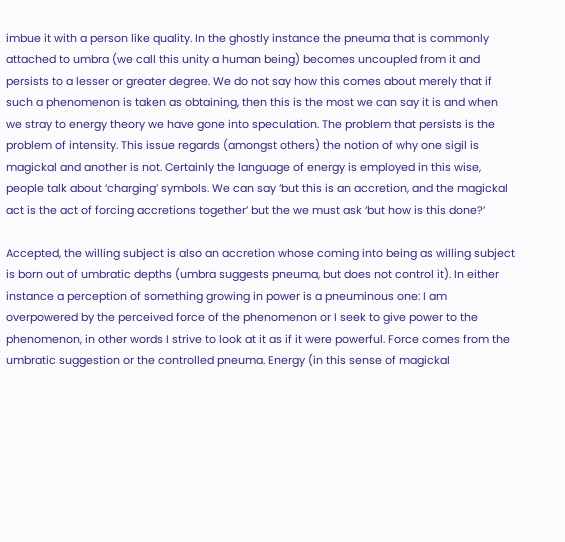imbue it with a person like quality. In the ghostly instance the pneuma that is commonly attached to umbra (we call this unity a human being) becomes uncoupled from it and persists to a lesser or greater degree. We do not say how this comes about merely that if such a phenomenon is taken as obtaining, then this is the most we can say it is and when we stray to energy theory we have gone into speculation. The problem that persists is the problem of intensity. This issue regards (amongst others) the notion of why one sigil is magickal and another is not. Certainly the language of energy is employed in this wise, people talk about ‘charging’ symbols. We can say ‘but this is an accretion, and the magickal act is the act of forcing accretions together’ but the we must ask ‘but how is this done?’

Accepted, the willing subject is also an accretion whose coming into being as willing subject is born out of umbratic depths (umbra suggests pneuma, but does not control it). In either instance a perception of something growing in power is a pneuminous one: I am overpowered by the perceived force of the phenomenon or I seek to give power to the phenomenon, in other words I strive to look at it as if it were powerful. Force comes from the umbratic suggestion or the controlled pneuma. Energy (in this sense of magickal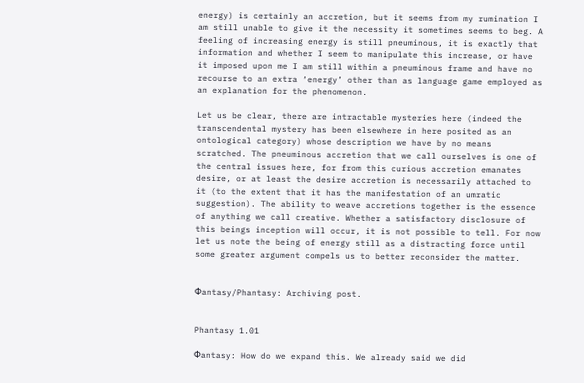energy) is certainly an accretion, but it seems from my rumination I am still unable to give it the necessity it sometimes seems to beg. A feeling of increasing energy is still pneuminous, it is exactly that information and whether I seem to manipulate this increase, or have it imposed upon me I am still within a pneuminous frame and have no recourse to an extra ‘energy’ other than as language game employed as an explanation for the phenomenon.

Let us be clear, there are intractable mysteries here (indeed the transcendental mystery has been elsewhere in here posited as an ontological category) whose description we have by no means scratched. The pneuminous accretion that we call ourselves is one of the central issues here, for from this curious accretion emanates desire, or at least the desire accretion is necessarily attached to it (to the extent that it has the manifestation of an umratic suggestion). The ability to weave accretions together is the essence of anything we call creative. Whether a satisfactory disclosure of this beings inception will occur, it is not possible to tell. For now let us note the being of energy still as a distracting force until some greater argument compels us to better reconsider the matter.


Φantasy/Phantasy: Archiving post.


Phantasy 1.01

Φantasy: How do we expand this. We already said we did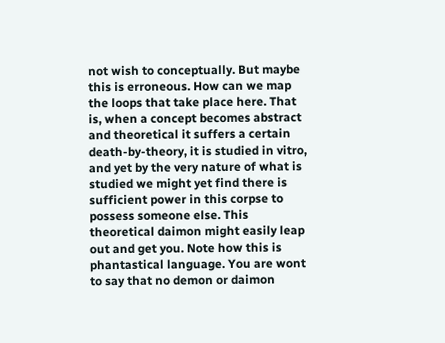not wish to conceptually. But maybe this is erroneous. How can we map the loops that take place here. That is, when a concept becomes abstract and theoretical it suffers a certain death-by-theory, it is studied in vitro, and yet by the very nature of what is studied we might yet find there is sufficient power in this corpse to possess someone else. This theoretical daimon might easily leap out and get you. Note how this is phantastical language. You are wont to say that no demon or daimon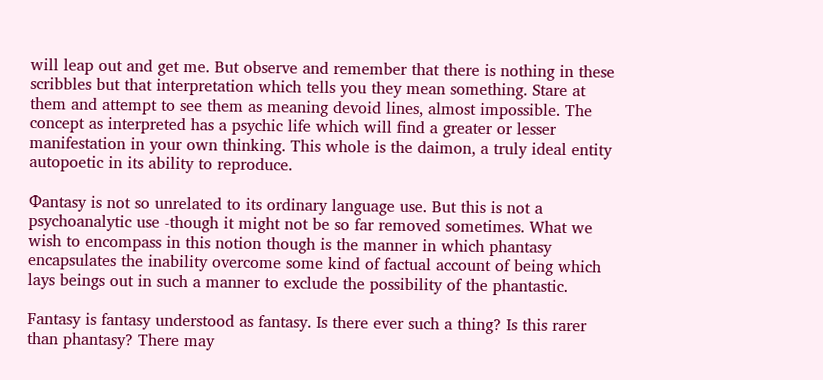will leap out and get me. But observe and remember that there is nothing in these scribbles but that interpretation which tells you they mean something. Stare at them and attempt to see them as meaning devoid lines, almost impossible. The concept as interpreted has a psychic life which will find a greater or lesser manifestation in your own thinking. This whole is the daimon, a truly ideal entity autopoetic in its ability to reproduce.

Φantasy is not so unrelated to its ordinary language use. But this is not a psychoanalytic use -though it might not be so far removed sometimes. What we wish to encompass in this notion though is the manner in which phantasy encapsulates the inability overcome some kind of factual account of being which lays beings out in such a manner to exclude the possibility of the phantastic.

Fantasy is fantasy understood as fantasy. Is there ever such a thing? Is this rarer than phantasy? There may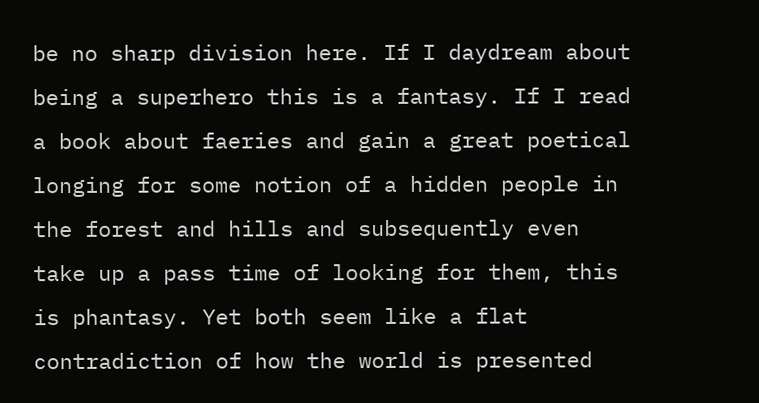be no sharp division here. If I daydream about being a superhero this is a fantasy. If I read a book about faeries and gain a great poetical longing for some notion of a hidden people in the forest and hills and subsequently even take up a pass time of looking for them, this is phantasy. Yet both seem like a flat contradiction of how the world is presented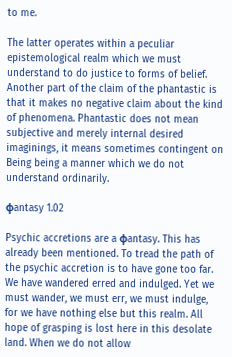to me.

The latter operates within a peculiar epistemological realm which we must understand to do justice to forms of belief. Another part of the claim of the phantastic is that it makes no negative claim about the kind of phenomena. Phantastic does not mean subjective and merely internal desired imaginings, it means sometimes contingent on Being being a manner which we do not understand ordinarily.

φantasy 1.02

Psychic accretions are a φantasy. This has already been mentioned. To tread the path of the psychic accretion is to have gone too far. We have wandered erred and indulged. Yet we must wander, we must err, we must indulge, for we have nothing else but this realm. All hope of grasping is lost here in this desolate land. When we do not allow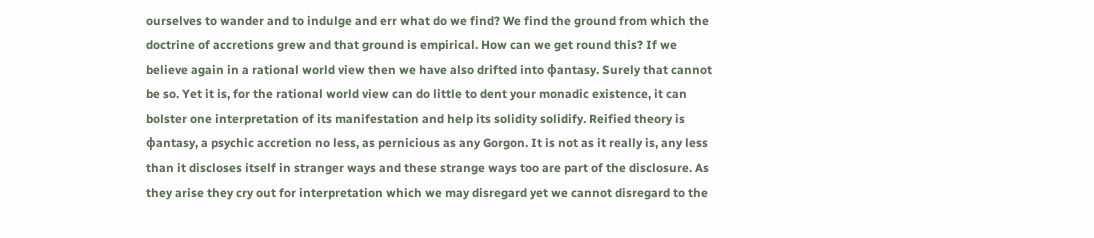ourselves to wander and to indulge and err what do we find? We find the ground from which the doctrine of accretions grew and that ground is empirical. How can we get round this? If we believe again in a rational world view then we have also drifted into φantasy. Surely that cannot be so. Yet it is, for the rational world view can do little to dent your monadic existence, it can bolster one interpretation of its manifestation and help its solidity solidify. Reified theory is φantasy, a psychic accretion no less, as pernicious as any Gorgon. It is not as it really is, any less than it discloses itself in stranger ways and these strange ways too are part of the disclosure. As they arise they cry out for interpretation which we may disregard yet we cannot disregard to the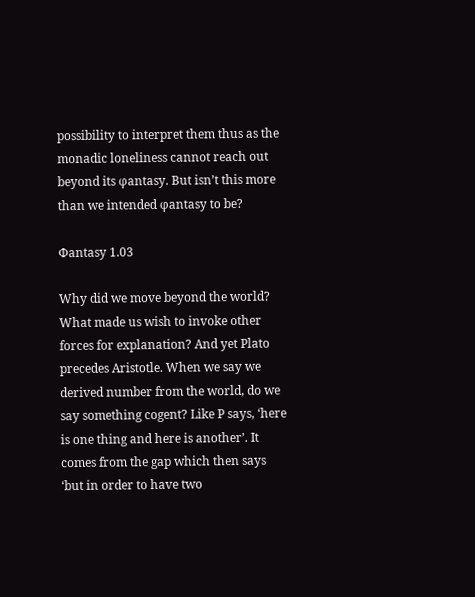possibility to interpret them thus as the monadic loneliness cannot reach out beyond its φantasy. But isn’t this more than we intended φantasy to be?

Φantasy 1.03

Why did we move beyond the world? What made us wish to invoke other forces for explanation? And yet Plato precedes Aristotle. When we say we derived number from the world, do we say something cogent? Like P says, ‘here is one thing and here is another’. It comes from the gap which then says ‘but in order to have two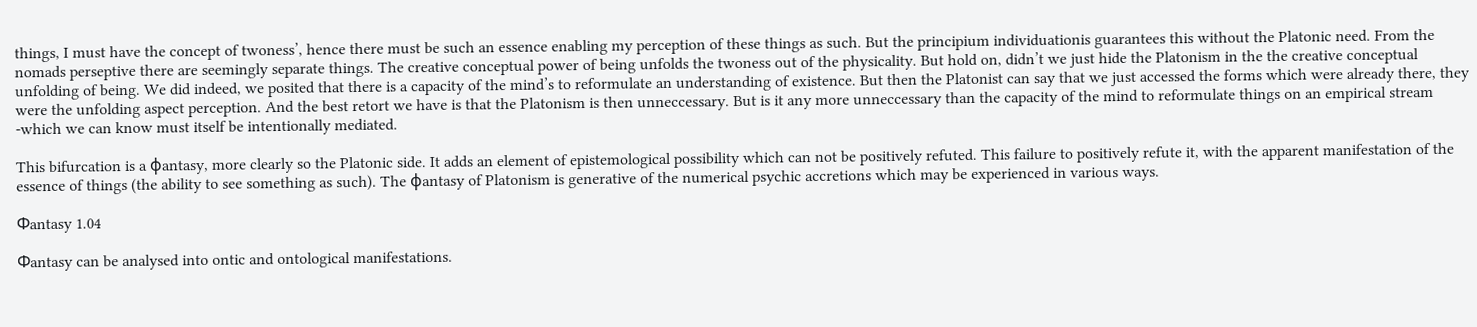things, I must have the concept of twoness’, hence there must be such an essence enabling my perception of these things as such. But the principium individuationis guarantees this without the Platonic need. From the nomads perseptive there are seemingly separate things. The creative conceptual power of being unfolds the twoness out of the physicality. But hold on, didn’t we just hide the Platonism in the the creative conceptual unfolding of being. We did indeed, we posited that there is a capacity of the mind’s to reformulate an understanding of existence. But then the Platonist can say that we just accessed the forms which were already there, they were the unfolding aspect perception. And the best retort we have is that the Platonism is then unneccessary. But is it any more unneccessary than the capacity of the mind to reformulate things on an empirical stream -which we can know must itself be intentionally mediated.

This bifurcation is a φantasy, more clearly so the Platonic side. It adds an element of epistemological possibility which can not be positively refuted. This failure to positively refute it, with the apparent manifestation of the essence of things (the ability to see something as such). The φantasy of Platonism is generative of the numerical psychic accretions which may be experienced in various ways.

Φantasy 1.04

Φantasy can be analysed into ontic and ontological manifestations.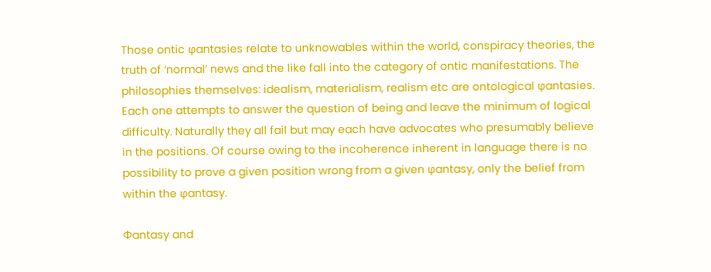Those ontic φantasies relate to unknowables within the world, conspiracy theories, the truth of ‘normal’ news and the like fall into the category of ontic manifestations. The philosophies themselves: idealism, materialism, realism etc are ontological φantasies. Each one attempts to answer the question of being and leave the minimum of logical difficulty. Naturally they all fail but may each have advocates who presumably believe in the positions. Of course owing to the incoherence inherent in language there is no possibility to prove a given position wrong from a given φantasy, only the belief from within the φantasy.

Φantasy and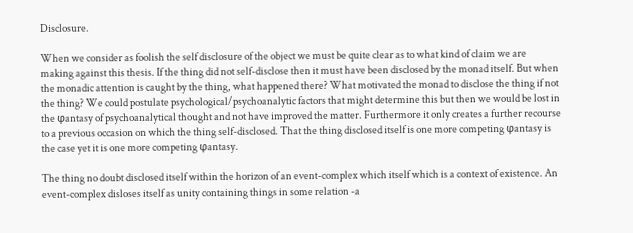Disclosure.

When we consider as foolish the self disclosure of the object we must be quite clear as to what kind of claim we are making against this thesis. If the thing did not self-disclose then it must have been disclosed by the monad itself. But when the monadic attention is caught by the thing, what happened there? What motivated the monad to disclose the thing if not the thing? We could postulate psychological/psychoanalytic factors that might determine this but then we would be lost in the φantasy of psychoanalytical thought and not have improved the matter. Furthermore it only creates a further recourse to a previous occasion on which the thing self-disclosed. That the thing disclosed itself is one more competing φantasy is the case yet it is one more competing φantasy.

The thing no doubt disclosed itself within the horizon of an event-complex which itself which is a context of existence. An event-complex disloses itself as unity containing things in some relation -a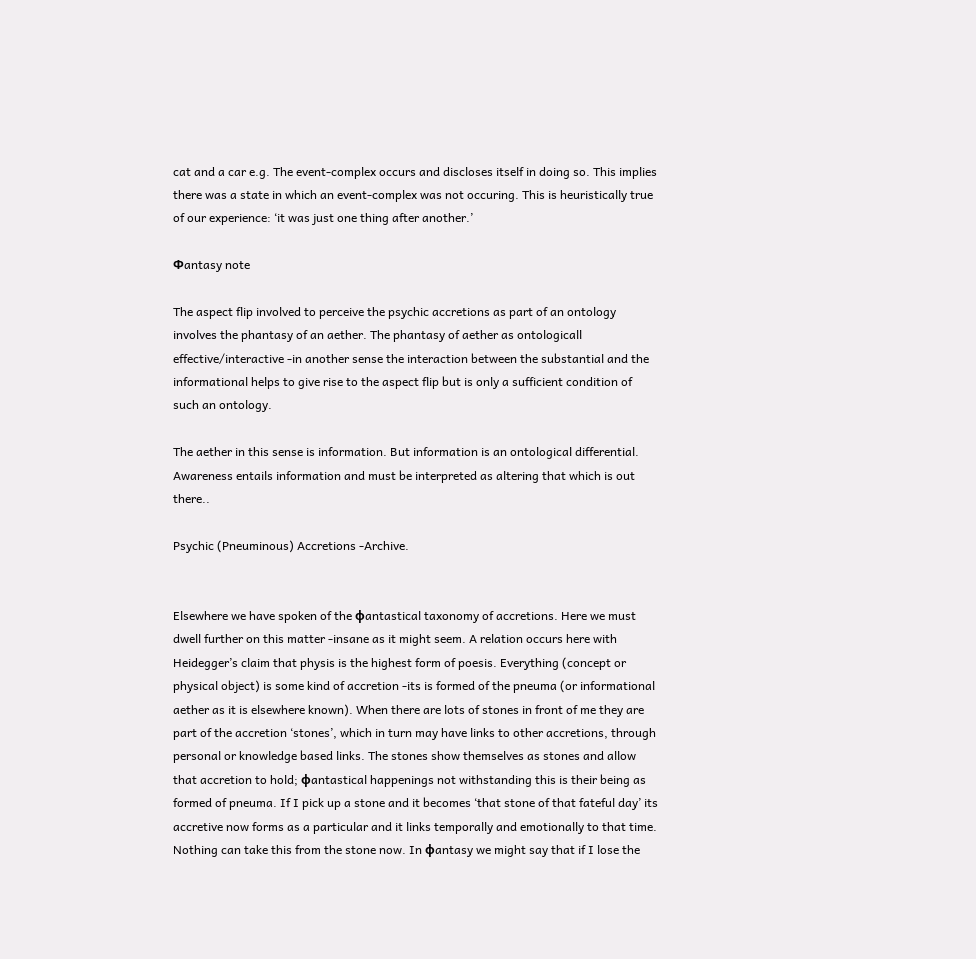cat and a car e.g. The event-complex occurs and discloses itself in doing so. This implies there was a state in which an event-complex was not occuring. This is heuristically true of our experience: ‘it was just one thing after another.’

Φantasy note

The aspect flip involved to perceive the psychic accretions as part of an ontology involves the phantasy of an aether. The phantasy of aether as ontologicall effective/interactive -in another sense the interaction between the substantial and the informational helps to give rise to the aspect flip but is only a sufficient condition of such an ontology.

The aether in this sense is information. But information is an ontological differential. Awareness entails information and must be interpreted as altering that which is out there..

Psychic (Pneuminous) Accretions -Archive.


Elsewhere we have spoken of the φantastical taxonomy of accretions. Here we must dwell further on this matter -insane as it might seem. A relation occurs here with Heidegger’s claim that physis is the highest form of poesis. Everything (concept or physical object) is some kind of accretion -its is formed of the pneuma (or informational aether as it is elsewhere known). When there are lots of stones in front of me they are part of the accretion ‘stones’, which in turn may have links to other accretions, through personal or knowledge based links. The stones show themselves as stones and allow that accretion to hold; φantastical happenings not withstanding this is their being as formed of pneuma. If I pick up a stone and it becomes ‘that stone of that fateful day’ its accretive now forms as a particular and it links temporally and emotionally to that time. Nothing can take this from the stone now. In φantasy we might say that if I lose the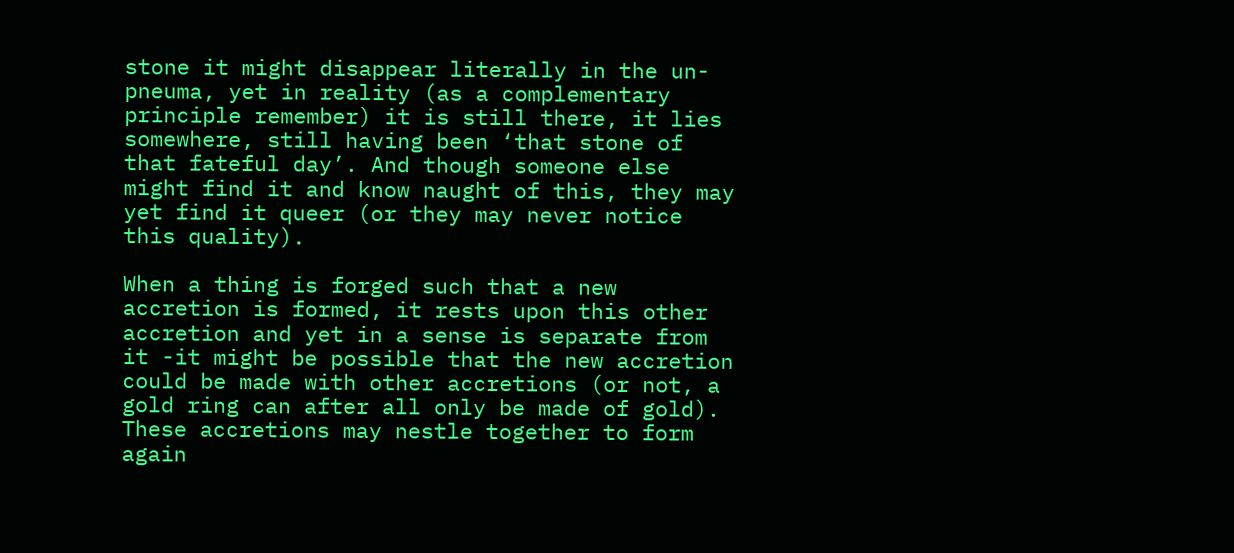stone it might disappear literally in the un-pneuma, yet in reality (as a complementary principle remember) it is still there, it lies somewhere, still having been ‘that stone of that fateful day’. And though someone else might find it and know naught of this, they may yet find it queer (or they may never notice this quality).

When a thing is forged such that a new accretion is formed, it rests upon this other accretion and yet in a sense is separate from it -it might be possible that the new accretion could be made with other accretions (or not, a gold ring can after all only be made of gold). These accretions may nestle together to form again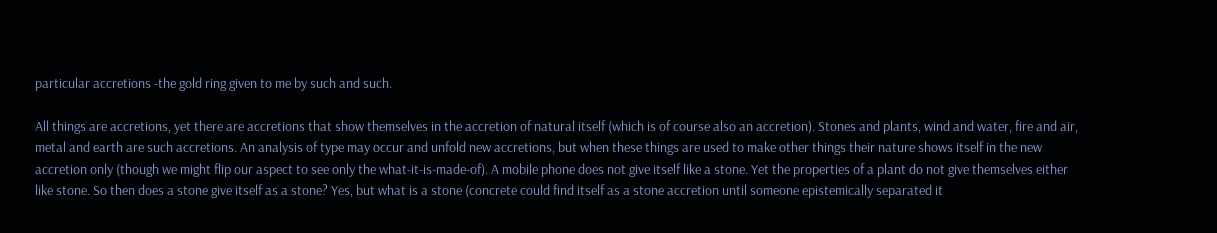particular accretions -the gold ring given to me by such and such.

All things are accretions, yet there are accretions that show themselves in the accretion of natural itself (which is of course also an accretion). Stones and plants, wind and water, fire and air, metal and earth are such accretions. An analysis of type may occur and unfold new accretions, but when these things are used to make other things their nature shows itself in the new accretion only (though we might flip our aspect to see only the what-it-is-made-of). A mobile phone does not give itself like a stone. Yet the properties of a plant do not give themselves either like stone. So then does a stone give itself as a stone? Yes, but what is a stone (concrete could find itself as a stone accretion until someone epistemically separated it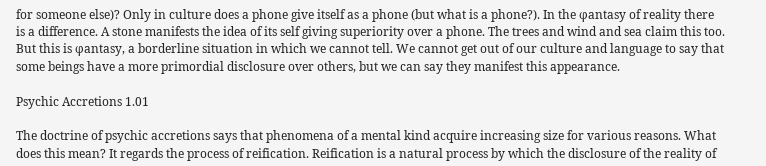for someone else)? Only in culture does a phone give itself as a phone (but what is a phone?). In the φantasy of reality there is a difference. A stone manifests the idea of its self giving superiority over a phone. The trees and wind and sea claim this too. But this is φantasy, a borderline situation in which we cannot tell. We cannot get out of our culture and language to say that some beings have a more primordial disclosure over others, but we can say they manifest this appearance.

Psychic Accretions 1.01

The doctrine of psychic accretions says that phenomena of a mental kind acquire increasing size for various reasons. What does this mean? It regards the process of reification. Reification is a natural process by which the disclosure of the reality of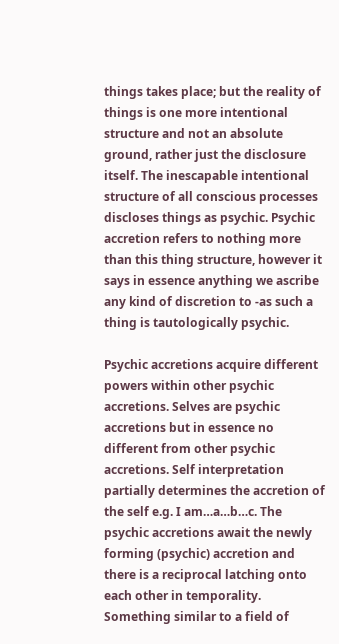things takes place; but the reality of things is one more intentional structure and not an absolute ground, rather just the disclosure itself. The inescapable intentional structure of all conscious processes discloses things as psychic. Psychic accretion refers to nothing more than this thing structure, however it says in essence anything we ascribe any kind of discretion to -as such a thing is tautologically psychic.

Psychic accretions acquire different powers within other psychic accretions. Selves are psychic accretions but in essence no different from other psychic accretions. Self interpretation partially determines the accretion of the self e.g. I am…a…b…c. The psychic accretions await the newly forming (psychic) accretion and there is a reciprocal latching onto each other in temporality. Something similar to a field of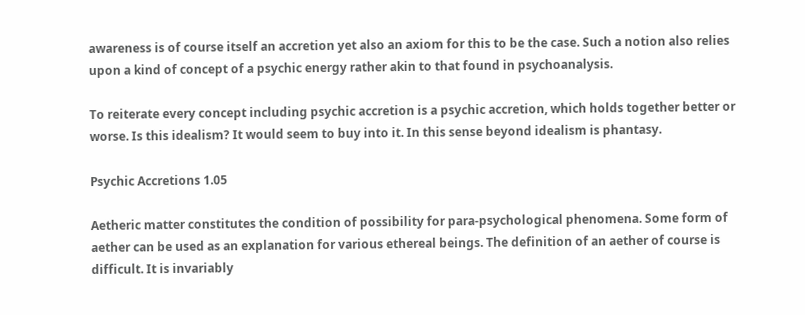awareness is of course itself an accretion yet also an axiom for this to be the case. Such a notion also relies upon a kind of concept of a psychic energy rather akin to that found in psychoanalysis.

To reiterate every concept including psychic accretion is a psychic accretion, which holds together better or worse. Is this idealism? It would seem to buy into it. In this sense beyond idealism is phantasy.

Psychic Accretions 1.05

Aetheric matter constitutes the condition of possibility for para-psychological phenomena. Some form of aether can be used as an explanation for various ethereal beings. The definition of an aether of course is difficult. It is invariably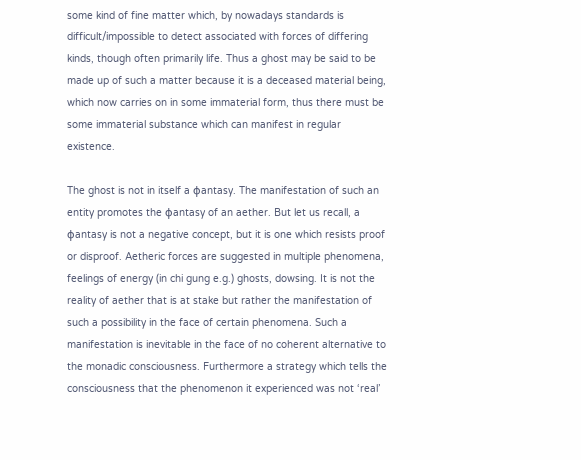some kind of fine matter which, by nowadays standards is difficult/impossible to detect associated with forces of differing kinds, though often primarily life. Thus a ghost may be said to be made up of such a matter because it is a deceased material being, which now carries on in some immaterial form, thus there must be some immaterial substance which can manifest in regular existence.

The ghost is not in itself a φantasy. The manifestation of such an entity promotes the φantasy of an aether. But let us recall, a φantasy is not a negative concept, but it is one which resists proof or disproof. Aetheric forces are suggested in multiple phenomena, feelings of energy (in chi gung e.g.) ghosts, dowsing. It is not the reality of aether that is at stake but rather the manifestation of such a possibility in the face of certain phenomena. Such a manifestation is inevitable in the face of no coherent alternative to the monadic consciousness. Furthermore a strategy which tells the consciousness that the phenomenon it experienced was not ‘real’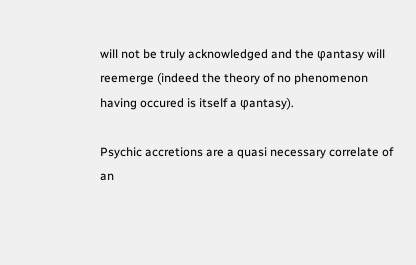will not be truly acknowledged and the φantasy will reemerge (indeed the theory of no phenomenon having occured is itself a φantasy).

Psychic accretions are a quasi necessary correlate of an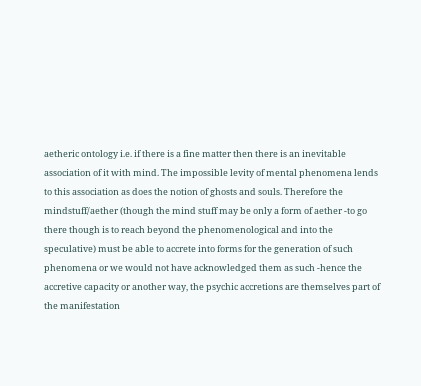aetheric ontology i.e. if there is a fine matter then there is an inevitable association of it with mind. The impossible levity of mental phenomena lends to this association as does the notion of ghosts and souls. Therefore the mindstuff/aether (though the mind stuff may be only a form of aether -to go there though is to reach beyond the phenomenological and into the speculative) must be able to accrete into forms for the generation of such phenomena or we would not have acknowledged them as such -hence the accretive capacity or another way, the psychic accretions are themselves part of the manifestation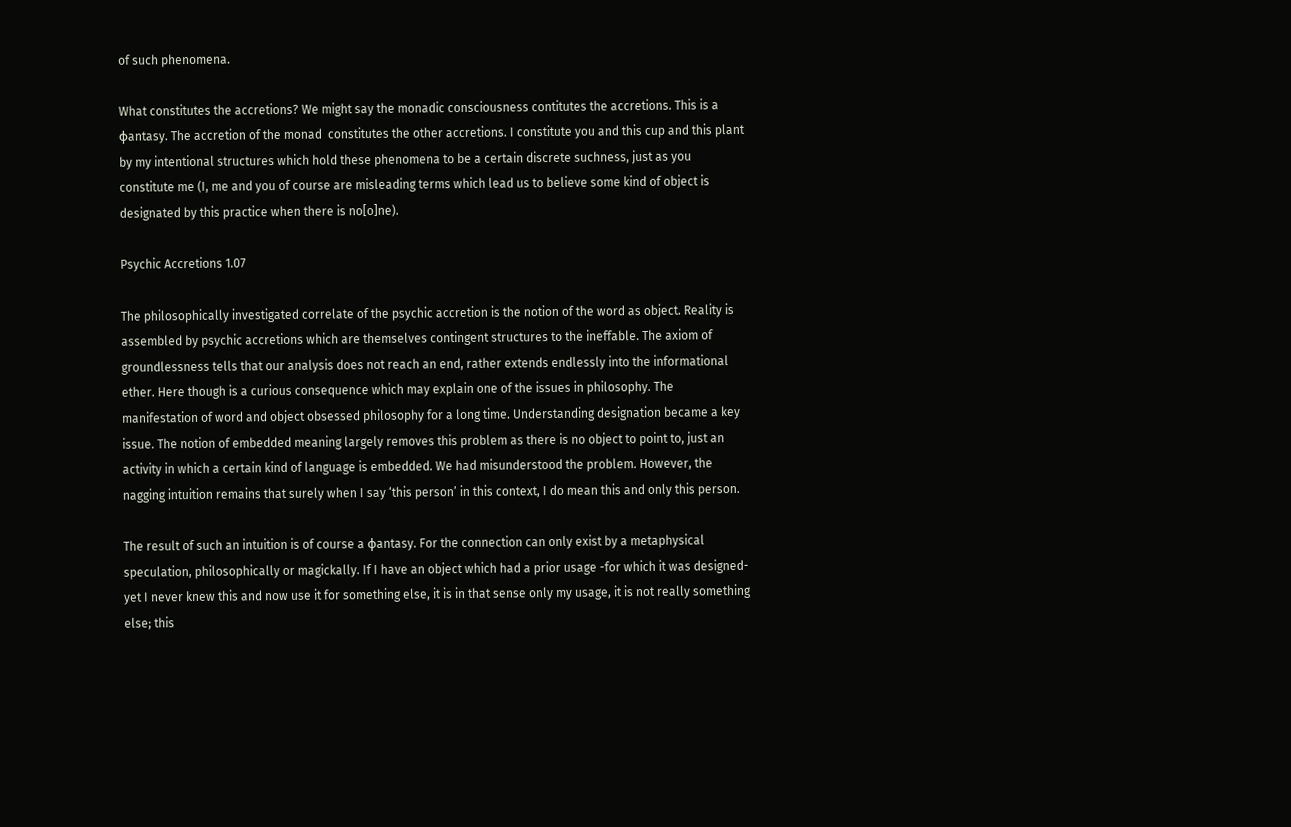of such phenomena.

What constitutes the accretions? We might say the monadic consciousness contitutes the accretions. This is a φantasy. The accretion of the monad  constitutes the other accretions. I constitute you and this cup and this plant by my intentional structures which hold these phenomena to be a certain discrete suchness, just as you constitute me (I, me and you of course are misleading terms which lead us to believe some kind of object is designated by this practice when there is no[o]ne).

Psychic Accretions 1.07

The philosophically investigated correlate of the psychic accretion is the notion of the word as object. Reality is assembled by psychic accretions which are themselves contingent structures to the ineffable. The axiom of groundlessness tells that our analysis does not reach an end, rather extends endlessly into the informational ether. Here though is a curious consequence which may explain one of the issues in philosophy. The manifestation of word and object obsessed philosophy for a long time. Understanding designation became a key issue. The notion of embedded meaning largely removes this problem as there is no object to point to, just an activity in which a certain kind of language is embedded. We had misunderstood the problem. However, the nagging intuition remains that surely when I say ‘this person’ in this context, I do mean this and only this person.

The result of such an intuition is of course a φantasy. For the connection can only exist by a metaphysical speculation, philosophically or magickally. If I have an object which had a prior usage -for which it was designed- yet I never knew this and now use it for something else, it is in that sense only my usage, it is not really something else; this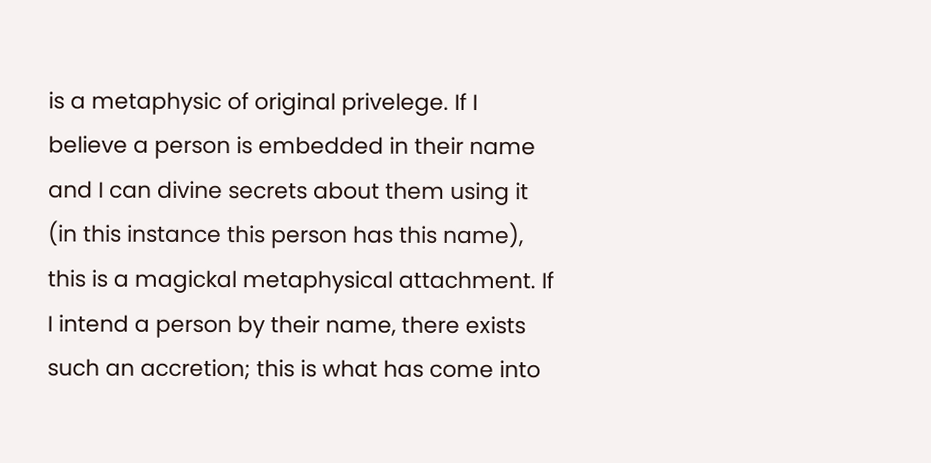is a metaphysic of original privelege. If I believe a person is embedded in their name and I can divine secrets about them using it (in this instance this person has this name), this is a magickal metaphysical attachment. If I intend a person by their name, there exists such an accretion; this is what has come into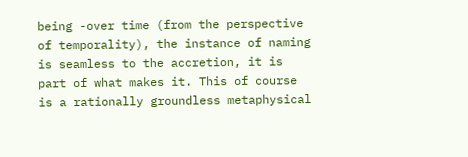being -over time (from the perspective of temporality), the instance of naming is seamless to the accretion, it is part of what makes it. This of course is a rationally groundless metaphysical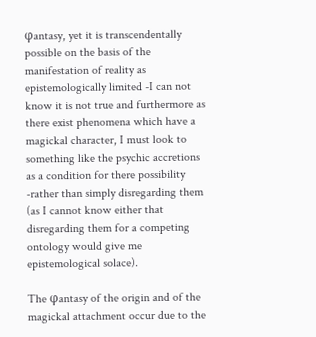φantasy, yet it is transcendentally possible on the basis of the manifestation of reality as epistemologically limited -I can not know it is not true and furthermore as there exist phenomena which have a magickal character, I must look to something like the psychic accretions as a condition for there possibility -rather than simply disregarding them (as I cannot know either that disregarding them for a competing ontology would give me epistemological solace).

The φantasy of the origin and of the magickal attachment occur due to the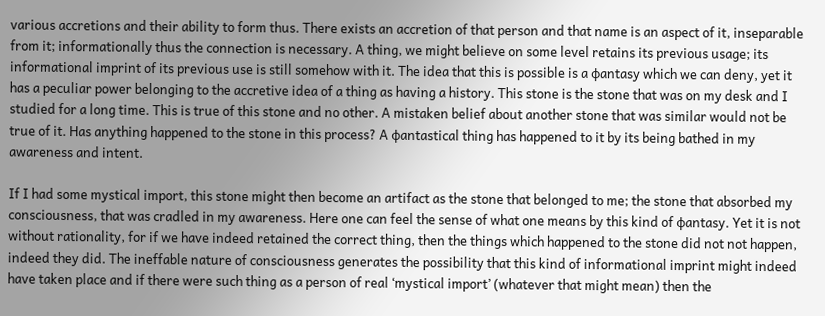various accretions and their ability to form thus. There exists an accretion of that person and that name is an aspect of it, inseparable from it; informationally thus the connection is necessary. A thing, we might believe on some level retains its previous usage; its informational imprint of its previous use is still somehow with it. The idea that this is possible is a φantasy which we can deny, yet it has a peculiar power belonging to the accretive idea of a thing as having a history. This stone is the stone that was on my desk and I studied for a long time. This is true of this stone and no other. A mistaken belief about another stone that was similar would not be true of it. Has anything happened to the stone in this process? A φantastical thing has happened to it by its being bathed in my awareness and intent.

If I had some mystical import, this stone might then become an artifact as the stone that belonged to me; the stone that absorbed my consciousness, that was cradled in my awareness. Here one can feel the sense of what one means by this kind of φantasy. Yet it is not without rationality, for if we have indeed retained the correct thing, then the things which happened to the stone did not not happen, indeed they did. The ineffable nature of consciousness generates the possibility that this kind of informational imprint might indeed have taken place and if there were such thing as a person of real ‘mystical import’ (whatever that might mean) then the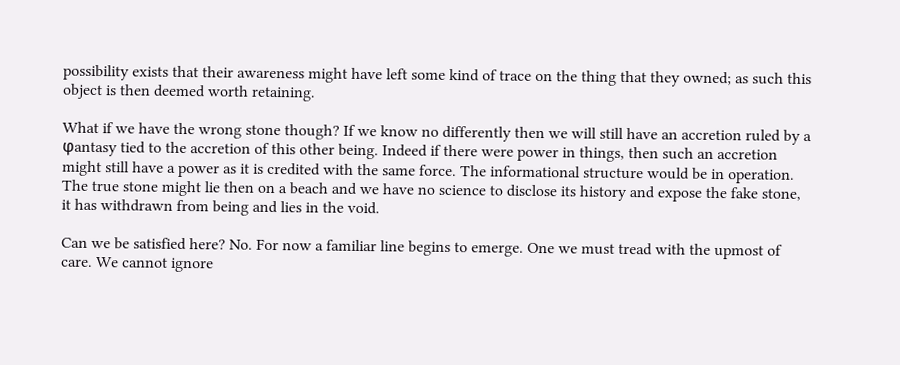possibility exists that their awareness might have left some kind of trace on the thing that they owned; as such this object is then deemed worth retaining.

What if we have the wrong stone though? If we know no differently then we will still have an accretion ruled by a φantasy tied to the accretion of this other being. Indeed if there were power in things, then such an accretion might still have a power as it is credited with the same force. The informational structure would be in operation. The true stone might lie then on a beach and we have no science to disclose its history and expose the fake stone, it has withdrawn from being and lies in the void.

Can we be satisfied here? No. For now a familiar line begins to emerge. One we must tread with the upmost of care. We cannot ignore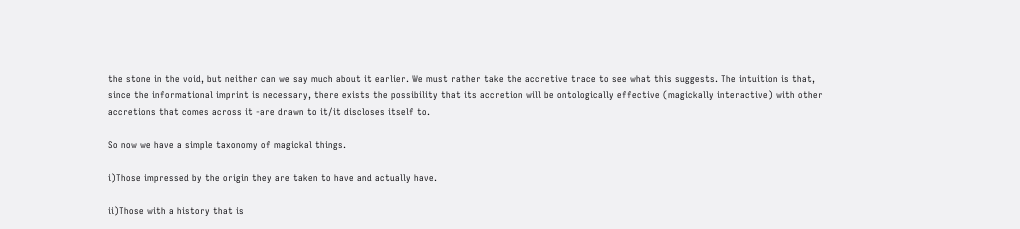the stone in the void, but neither can we say much about it earlier. We must rather take the accretive trace to see what this suggests. The intuition is that, since the informational imprint is necessary, there exists the possibility that its accretion will be ontologically effective (magickally interactive) with other accretions that comes across it -are drawn to it/it discloses itself to.

So now we have a simple taxonomy of magickal things.

i)Those impressed by the origin they are taken to have and actually have.

ii)Those with a history that is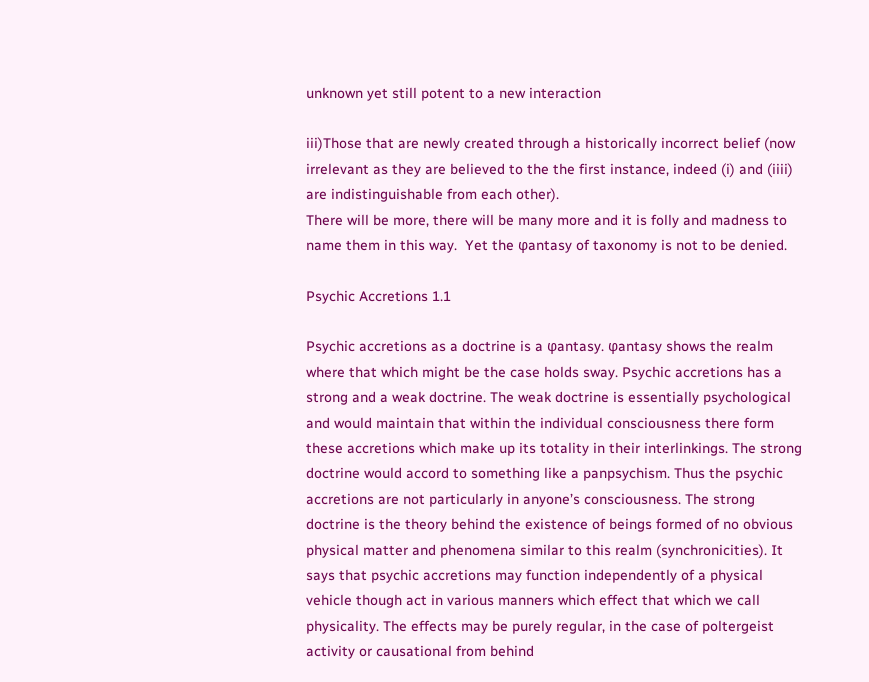unknown yet still potent to a new interaction

iii)Those that are newly created through a historically incorrect belief (now irrelevant as they are believed to the the first instance, indeed (i) and (iiii) are indistinguishable from each other).
There will be more, there will be many more and it is folly and madness to name them in this way.  Yet the φantasy of taxonomy is not to be denied.

Psychic Accretions 1.1

Psychic accretions as a doctrine is a φantasy. φantasy shows the realm where that which might be the case holds sway. Psychic accretions has a strong and a weak doctrine. The weak doctrine is essentially psychological and would maintain that within the individual consciousness there form these accretions which make up its totality in their interlinkings. The strong doctrine would accord to something like a panpsychism. Thus the psychic accretions are not particularly in anyone’s consciousness. The strong doctrine is the theory behind the existence of beings formed of no obvious physical matter and phenomena similar to this realm (synchronicities). It says that psychic accretions may function independently of a physical vehicle though act in various manners which effect that which we call physicality. The effects may be purely regular, in the case of poltergeist activity or causational from behind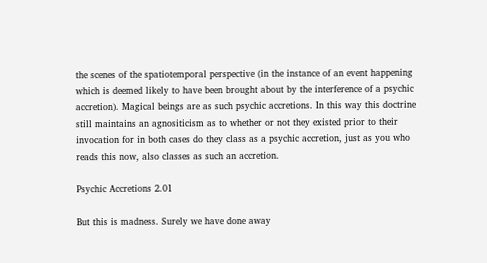the scenes of the spatiotemporal perspective (in the instance of an event happening which is deemed likely to have been brought about by the interference of a psychic accretion). Magical beings are as such psychic accretions. In this way this doctrine still maintains an agnositicism as to whether or not they existed prior to their invocation for in both cases do they class as a psychic accretion, just as you who reads this now, also classes as such an accretion.

Psychic Accretions 2.01

But this is madness. Surely we have done away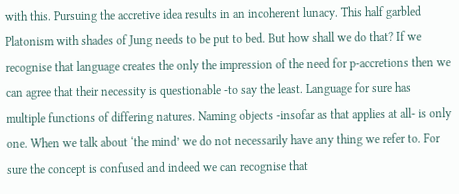with this. Pursuing the accretive idea results in an incoherent lunacy. This half garbled Platonism with shades of Jung needs to be put to bed. But how shall we do that? If we recognise that language creates the only the impression of the need for p-accretions then we can agree that their necessity is questionable -to say the least. Language for sure has multiple functions of differing natures. Naming objects -insofar as that applies at all- is only one. When we talk about ‘the mind’ we do not necessarily have any thing we refer to. For sure the concept is confused and indeed we can recognise that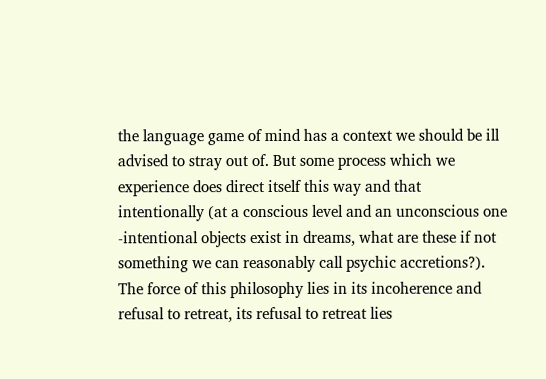the language game of mind has a context we should be ill advised to stray out of. But some process which we experience does direct itself this way and that intentionally (at a conscious level and an unconscious one -intentional objects exist in dreams, what are these if not something we can reasonably call psychic accretions?). The force of this philosophy lies in its incoherence and refusal to retreat, its refusal to retreat lies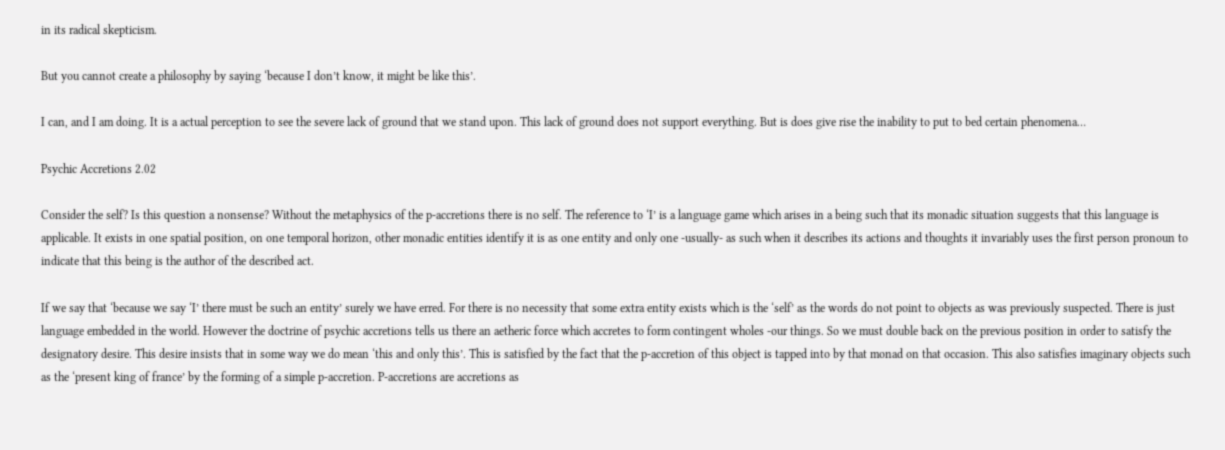in its radical skepticism.

But you cannot create a philosophy by saying ‘because I don’t know, it might be like this’.

I can, and I am doing. It is a actual perception to see the severe lack of ground that we stand upon. This lack of ground does not support everything. But is does give rise the inability to put to bed certain phenomena…

Psychic Accretions 2.02

Consider the self? Is this question a nonsense? Without the metaphysics of the p-accretions there is no self. The reference to ‘I’ is a language game which arises in a being such that its monadic situation suggests that this language is applicable. It exists in one spatial position, on one temporal horizon, other monadic entities identify it is as one entity and only one -usually- as such when it describes its actions and thoughts it invariably uses the first person pronoun to indicate that this being is the author of the described act.

If we say that ‘because we say ‘I’ there must be such an entity’ surely we have erred. For there is no necessity that some extra entity exists which is the ‘self’ as the words do not point to objects as was previously suspected. There is just language embedded in the world. However the doctrine of psychic accretions tells us there an aetheric force which accretes to form contingent wholes -our things. So we must double back on the previous position in order to satisfy the designatory desire. This desire insists that in some way we do mean ‘this and only this’. This is satisfied by the fact that the p-accretion of this object is tapped into by that monad on that occasion. This also satisfies imaginary objects such as the ‘present king of france’ by the forming of a simple p-accretion. P-accretions are accretions as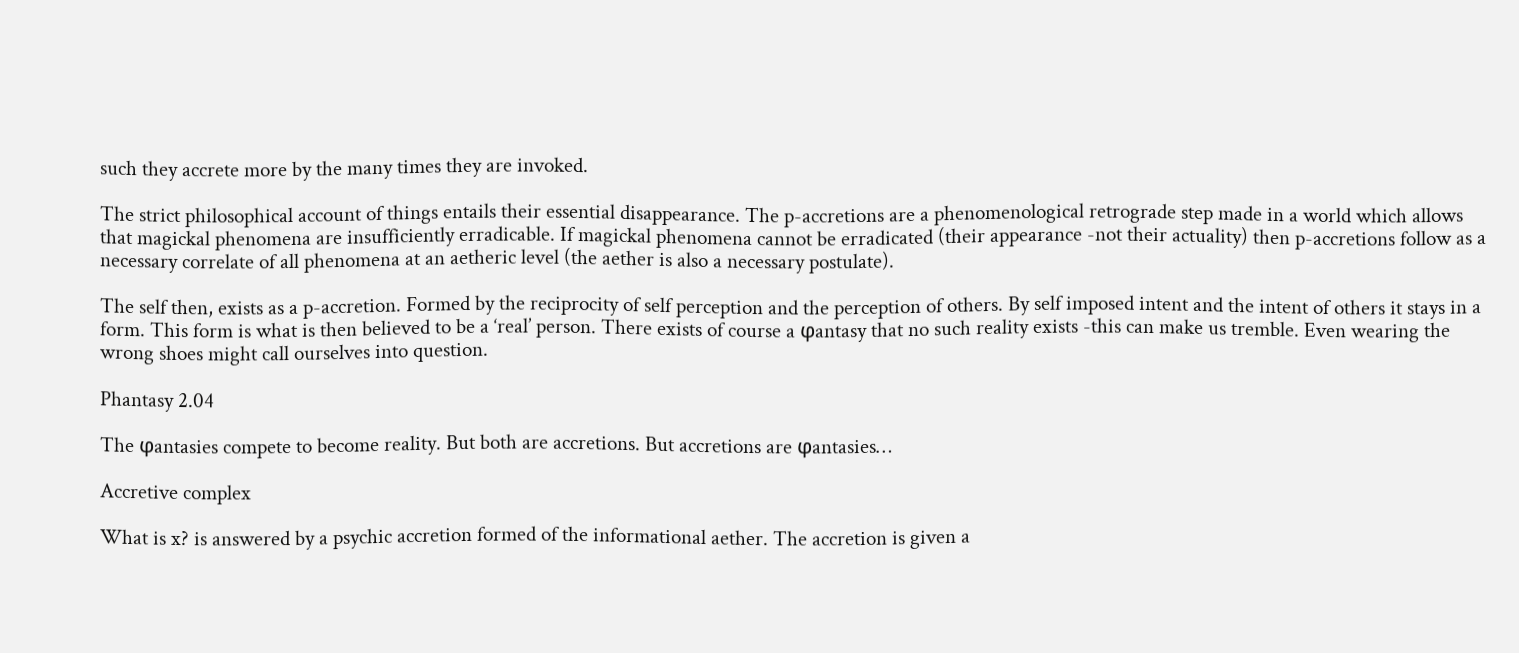such they accrete more by the many times they are invoked.

The strict philosophical account of things entails their essential disappearance. The p-accretions are a phenomenological retrograde step made in a world which allows that magickal phenomena are insufficiently erradicable. If magickal phenomena cannot be erradicated (their appearance -not their actuality) then p-accretions follow as a necessary correlate of all phenomena at an aetheric level (the aether is also a necessary postulate).

The self then, exists as a p-accretion. Formed by the reciprocity of self perception and the perception of others. By self imposed intent and the intent of others it stays in a form. This form is what is then believed to be a ‘real’ person. There exists of course a φantasy that no such reality exists -this can make us tremble. Even wearing the wrong shoes might call ourselves into question.

Phantasy 2.04

The φantasies compete to become reality. But both are accretions. But accretions are φantasies…

Accretive complex

What is x? is answered by a psychic accretion formed of the informational aether. The accretion is given a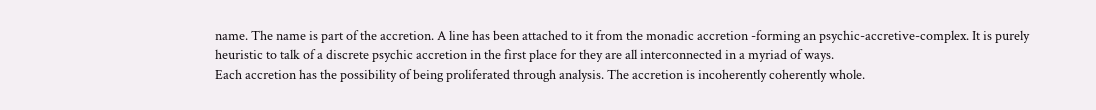name. The name is part of the accretion. A line has been attached to it from the monadic accretion -forming an psychic-accretive-complex. It is purely heuristic to talk of a discrete psychic accretion in the first place for they are all interconnected in a myriad of ways.
Each accretion has the possibility of being proliferated through analysis. The accretion is incoherently coherently whole.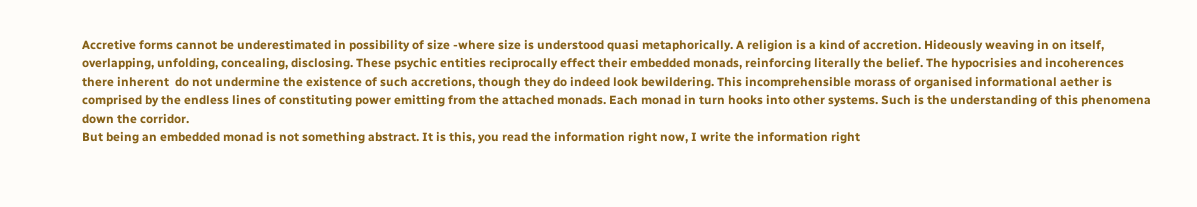Accretive forms cannot be underestimated in possibility of size -where size is understood quasi metaphorically. A religion is a kind of accretion. Hideously weaving in on itself, overlapping, unfolding, concealing, disclosing. These psychic entities reciprocally effect their embedded monads, reinforcing literally the belief. The hypocrisies and incoherences there inherent  do not undermine the existence of such accretions, though they do indeed look bewildering. This incomprehensible morass of organised informational aether is comprised by the endless lines of constituting power emitting from the attached monads. Each monad in turn hooks into other systems. Such is the understanding of this phenomena down the corridor.
But being an embedded monad is not something abstract. It is this, you read the information right now, I write the information right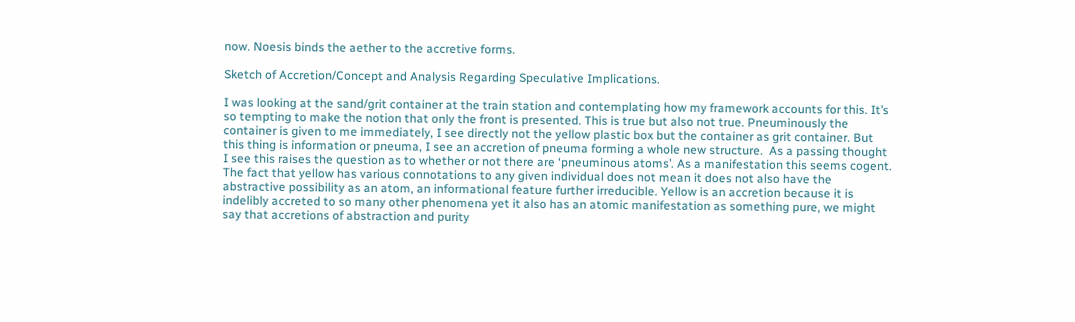now. Noesis binds the aether to the accretive forms.

Sketch of Accretion/Concept and Analysis Regarding Speculative Implications.

I was looking at the sand/grit container at the train station and contemplating how my framework accounts for this. It’s so tempting to make the notion that only the front is presented. This is true but also not true. Pneuminously the container is given to me immediately, I see directly not the yellow plastic box but the container as grit container. But this thing is information or pneuma, I see an accretion of pneuma forming a whole new structure.  As a passing thought I see this raises the question as to whether or not there are ‘pneuminous atoms’. As a manifestation this seems cogent. The fact that yellow has various connotations to any given individual does not mean it does not also have the abstractive possibility as an atom, an informational feature further irreducible. Yellow is an accretion because it is indelibly accreted to so many other phenomena yet it also has an atomic manifestation as something pure, we might say that accretions of abstraction and purity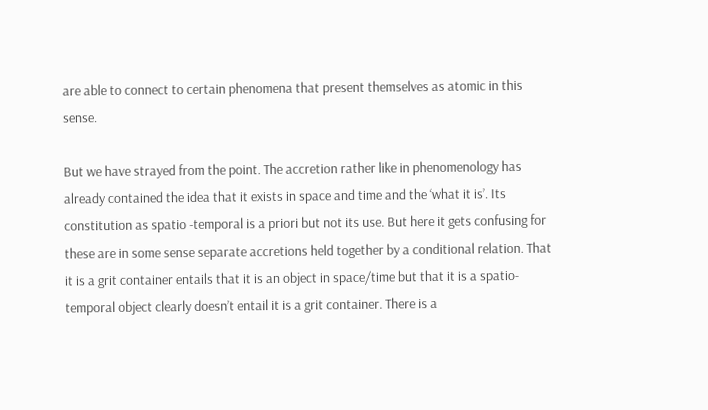are able to connect to certain phenomena that present themselves as atomic in this sense.

But we have strayed from the point. The accretion rather like in phenomenology has already contained the idea that it exists in space and time and the ‘what it is’. Its constitution as spatio -temporal is a priori but not its use. But here it gets confusing for these are in some sense separate accretions held together by a conditional relation. That it is a grit container entails that it is an object in space/time but that it is a spatio-temporal object clearly doesn’t entail it is a grit container. There is a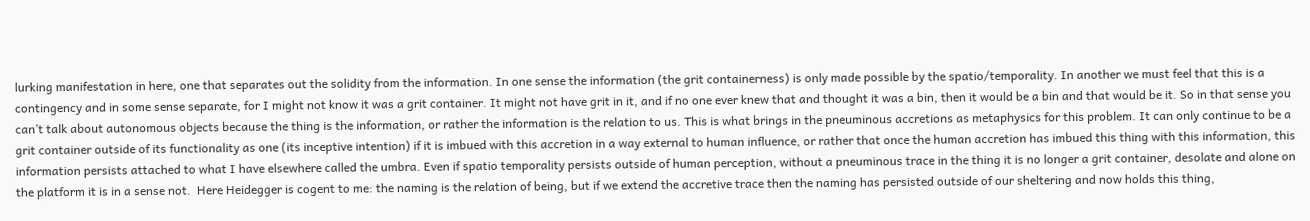lurking manifestation in here, one that separates out the solidity from the information. In one sense the information (the grit containerness) is only made possible by the spatio/temporality. In another we must feel that this is a contingency and in some sense separate, for I might not know it was a grit container. It might not have grit in it, and if no one ever knew that and thought it was a bin, then it would be a bin and that would be it. So in that sense you can’t talk about autonomous objects because the thing is the information, or rather the information is the relation to us. This is what brings in the pneuminous accretions as metaphysics for this problem. It can only continue to be a grit container outside of its functionality as one (its inceptive intention) if it is imbued with this accretion in a way external to human influence, or rather that once the human accretion has imbued this thing with this information, this information persists attached to what I have elsewhere called the umbra. Even if spatio temporality persists outside of human perception, without a pneuminous trace in the thing it is no longer a grit container, desolate and alone on the platform it is in a sense not.  Here Heidegger is cogent to me: the naming is the relation of being, but if we extend the accretive trace then the naming has persisted outside of our sheltering and now holds this thing,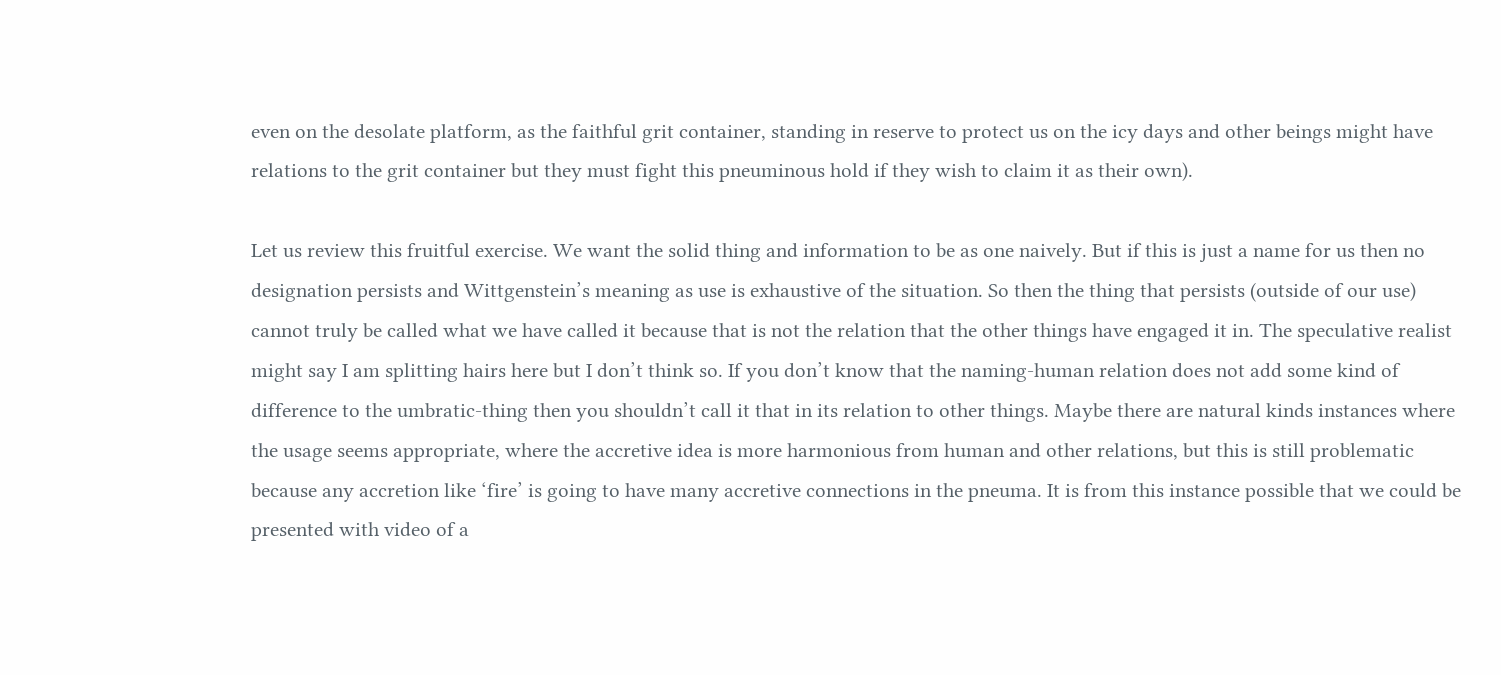even on the desolate platform, as the faithful grit container, standing in reserve to protect us on the icy days and other beings might have relations to the grit container but they must fight this pneuminous hold if they wish to claim it as their own).

Let us review this fruitful exercise. We want the solid thing and information to be as one naively. But if this is just a name for us then no designation persists and Wittgenstein’s meaning as use is exhaustive of the situation. So then the thing that persists (outside of our use) cannot truly be called what we have called it because that is not the relation that the other things have engaged it in. The speculative realist might say I am splitting hairs here but I don’t think so. If you don’t know that the naming-human relation does not add some kind of difference to the umbratic-thing then you shouldn’t call it that in its relation to other things. Maybe there are natural kinds instances where the usage seems appropriate, where the accretive idea is more harmonious from human and other relations, but this is still problematic because any accretion like ‘fire’ is going to have many accretive connections in the pneuma. It is from this instance possible that we could be presented with video of a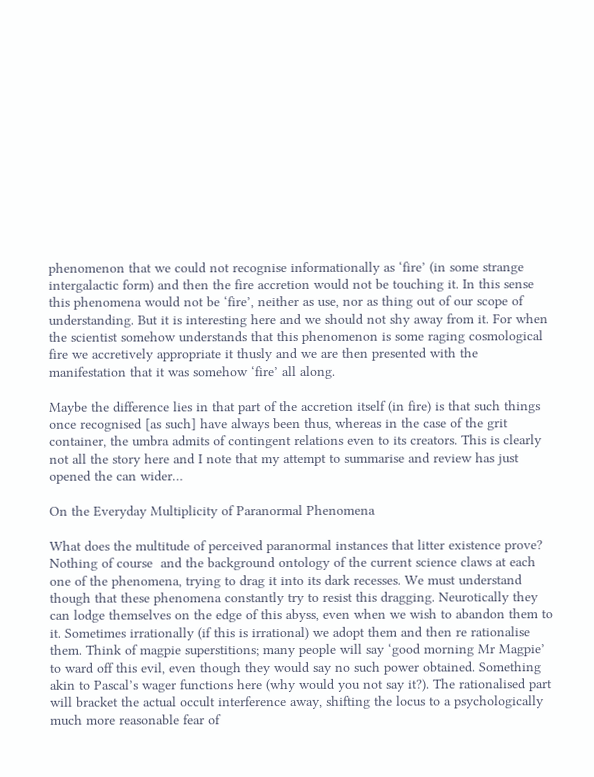phenomenon that we could not recognise informationally as ‘fire’ (in some strange intergalactic form) and then the fire accretion would not be touching it. In this sense this phenomena would not be ‘fire’, neither as use, nor as thing out of our scope of understanding. But it is interesting here and we should not shy away from it. For when the scientist somehow understands that this phenomenon is some raging cosmological fire we accretively appropriate it thusly and we are then presented with the manifestation that it was somehow ‘fire’ all along.

Maybe the difference lies in that part of the accretion itself (in fire) is that such things once recognised [as such] have always been thus, whereas in the case of the grit container, the umbra admits of contingent relations even to its creators. This is clearly not all the story here and I note that my attempt to summarise and review has just opened the can wider…

On the Everyday Multiplicity of Paranormal Phenomena

What does the multitude of perceived paranormal instances that litter existence prove? Nothing of course  and the background ontology of the current science claws at each one of the phenomena, trying to drag it into its dark recesses. We must understand though that these phenomena constantly try to resist this dragging. Neurotically they can lodge themselves on the edge of this abyss, even when we wish to abandon them to it. Sometimes irrationally (if this is irrational) we adopt them and then re rationalise them. Think of magpie superstitions; many people will say ‘good morning Mr Magpie’ to ward off this evil, even though they would say no such power obtained. Something akin to Pascal’s wager functions here (why would you not say it?). The rationalised part will bracket the actual occult interference away, shifting the locus to a psychologically much more reasonable fear of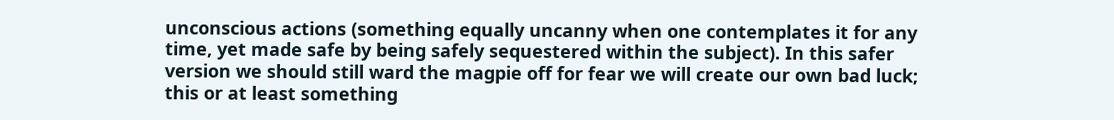unconscious actions (something equally uncanny when one contemplates it for any time, yet made safe by being safely sequestered within the subject). In this safer version we should still ward the magpie off for fear we will create our own bad luck; this or at least something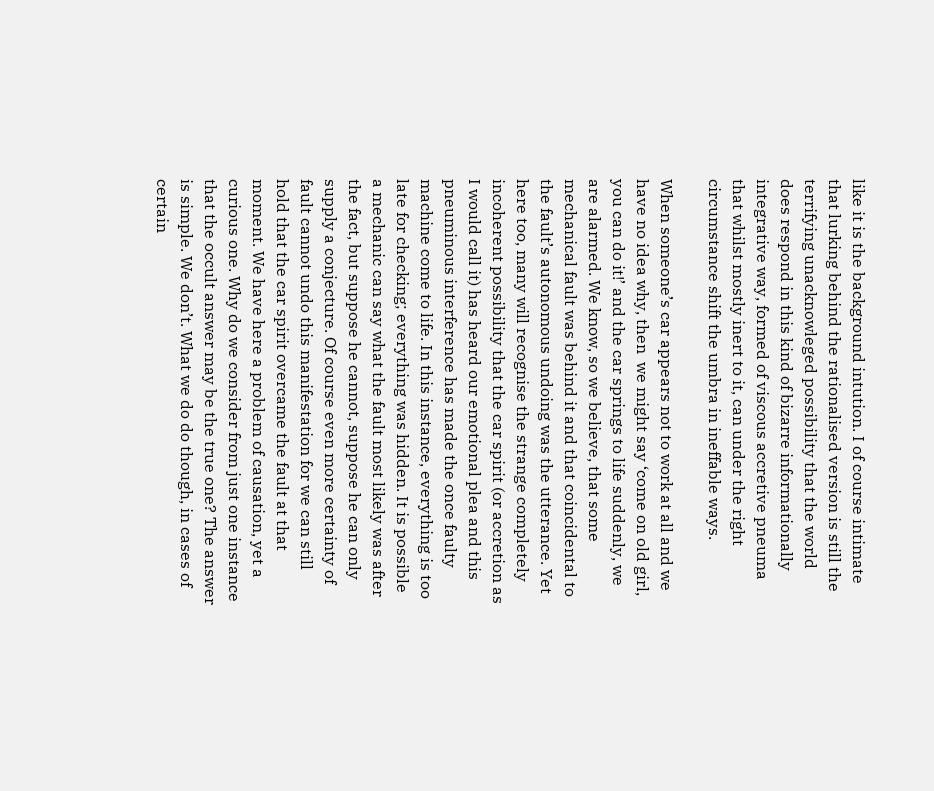like it is the background intution. I of course intimate that lurking behind the rationalised version is still the terrifying unacknowleged possibility that the world does respond in this kind of bizarre informationally integrative way, formed of viscous accretive pneuma that whilst mostly inert to it, can under the right circumstance shift the umbra in ineffable ways.

When someone’s car appears not to work at all and we have no idea why, then  we might say ‘come on old girl, you can do it!’ and the car springs to life suddenly, we are alarmed. We know, so we believe, that some mechanical fault was behind it and that coincidental to the fault’s autonomous undoing was the utterance. Yet here too, many will recognise the strange completely incoherent possibility that the car spirit (or accretion as I would call it) has heard our emotional plea and this pneuminous interference has made the once faulty machine come to life. In this instance, everything is too late for checking; everything was hidden. It is possible a mechanic can say what the fault most likely was after the fact, but suppose he cannot, suppose he can only supply a conjecture. Of course even more certainty of fault cannot undo this manifestation for we can still hold that the car spirit overcame the fault at that moment. We have here a problem of causation, yet a curious one. Why do we consider from just one instance that the occult answer may be the true one? The answer is simple. We don’t. What we do do though, in cases of certain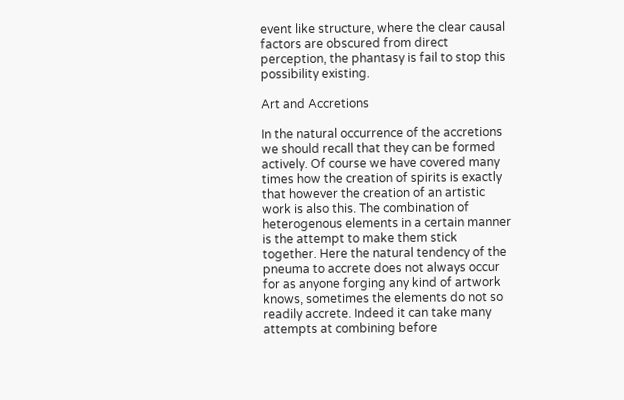event like structure, where the clear causal factors are obscured from direct perception, the phantasy is fail to stop this possibility existing.

Art and Accretions

In the natural occurrence of the accretions we should recall that they can be formed actively. Of course we have covered many times how the creation of spirits is exactly that however the creation of an artistic work is also this. The combination of heterogenous elements in a certain manner is the attempt to make them stick together. Here the natural tendency of the pneuma to accrete does not always occur for as anyone forging any kind of artwork knows, sometimes the elements do not so readily accrete. Indeed it can take many attempts at combining before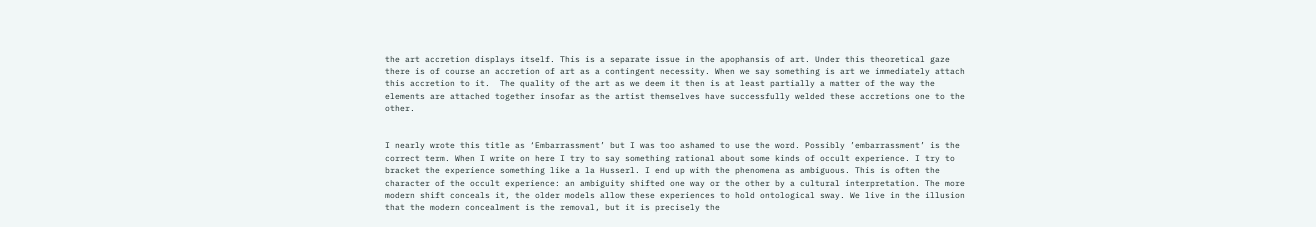the art accretion displays itself. This is a separate issue in the apophansis of art. Under this theoretical gaze there is of course an accretion of art as a contingent necessity. When we say something is art we immediately attach this accretion to it.  The quality of the art as we deem it then is at least partially a matter of the way the elements are attached together insofar as the artist themselves have successfully welded these accretions one to the other.


I nearly wrote this title as ‘Embarrassment’ but I was too ashamed to use the word. Possibly ’embarrassment’ is the correct term. When I write on here I try to say something rational about some kinds of occult experience. I try to bracket the experience something like a la Husserl. I end up with the phenomena as ambiguous. This is often the character of the occult experience: an ambiguity shifted one way or the other by a cultural interpretation. The more modern shift conceals it, the older models allow these experiences to hold ontological sway. We live in the illusion that the modern concealment is the removal, but it is precisely the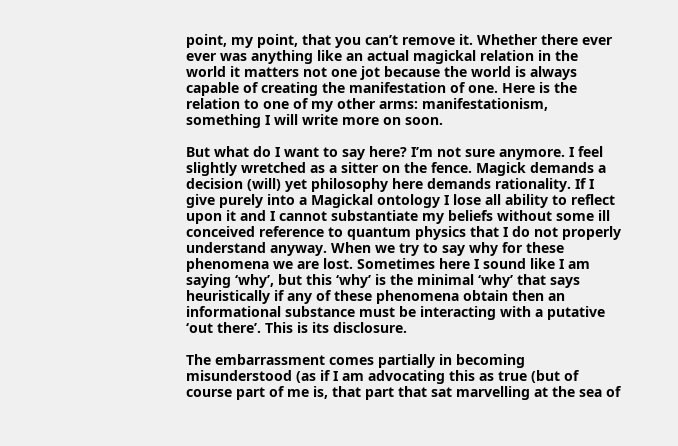point, my point, that you can’t remove it. Whether there ever ever was anything like an actual magickal relation in the world it matters not one jot because the world is always capable of creating the manifestation of one. Here is the relation to one of my other arms: manifestationism, something I will write more on soon.

But what do I want to say here? I’m not sure anymore. I feel slightly wretched as a sitter on the fence. Magick demands a decision (will) yet philosophy here demands rationality. If I give purely into a Magickal ontology I lose all ability to reflect upon it and I cannot substantiate my beliefs without some ill conceived reference to quantum physics that I do not properly understand anyway. When we try to say why for these phenomena we are lost. Sometimes here I sound like I am saying ‘why’, but this ‘why’ is the minimal ‘why’ that says heuristically if any of these phenomena obtain then an informational substance must be interacting with a putative ‘out there’. This is its disclosure.

The embarrassment comes partially in becoming misunderstood (as if I am advocating this as true (but of course part of me is, that part that sat marvelling at the sea of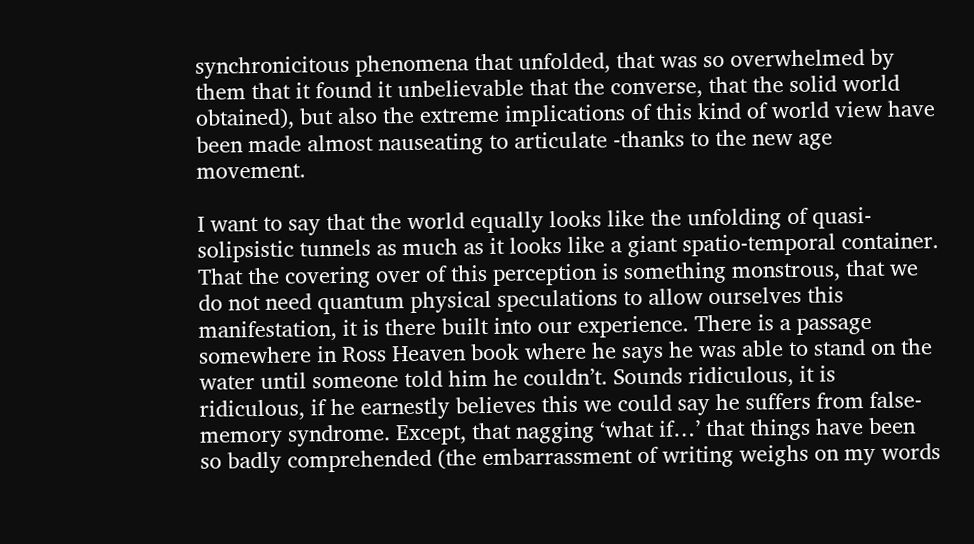synchronicitous phenomena that unfolded, that was so overwhelmed by them that it found it unbelievable that the converse, that the solid world obtained), but also the extreme implications of this kind of world view have been made almost nauseating to articulate -thanks to the new age movement.

I want to say that the world equally looks like the unfolding of quasi-solipsistic tunnels as much as it looks like a giant spatio-temporal container. That the covering over of this perception is something monstrous, that we do not need quantum physical speculations to allow ourselves this manifestation, it is there built into our experience. There is a passage somewhere in Ross Heaven book where he says he was able to stand on the water until someone told him he couldn’t. Sounds ridiculous, it is ridiculous, if he earnestly believes this we could say he suffers from false-memory syndrome. Except, that nagging ‘what if…’ that things have been so badly comprehended (the embarrassment of writing weighs on my words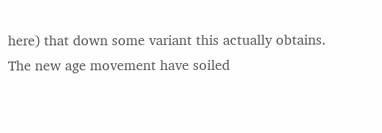here) that down some variant this actually obtains. The new age movement have soiled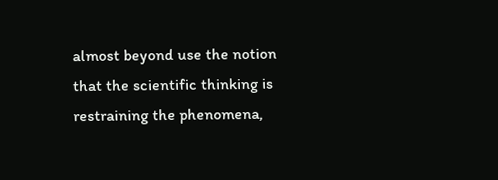almost beyond use the notion that the scientific thinking is restraining the phenomena,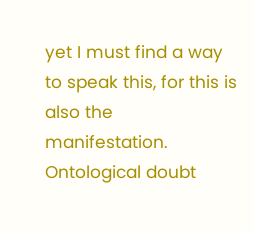yet I must find a way to speak this, for this is also the manifestation. Ontological doubt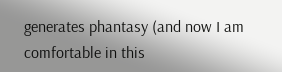generates phantasy (and now I am comfortable in this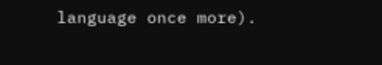language once more).